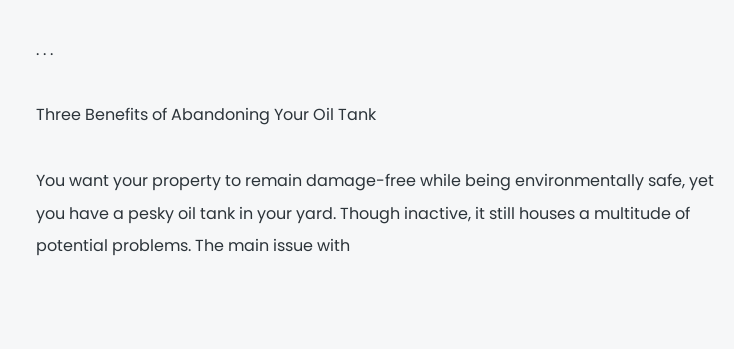. . .

Three Benefits of Abandoning Your Oil Tank

You want your property to remain damage-free while being environmentally safe, yet you have a pesky oil tank in your yard. Though inactive, it still houses a multitude of potential problems. The main issue with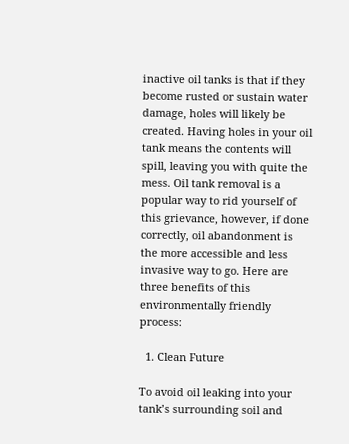inactive oil tanks is that if they become rusted or sustain water damage, holes will likely be created. Having holes in your oil tank means the contents will spill, leaving you with quite the mess. Oil tank removal is a popular way to rid yourself of this grievance, however, if done correctly, oil abandonment is the more accessible and less invasive way to go. Here are three benefits of this environmentally friendly process:

  1. Clean Future

To avoid oil leaking into your tank’s surrounding soil and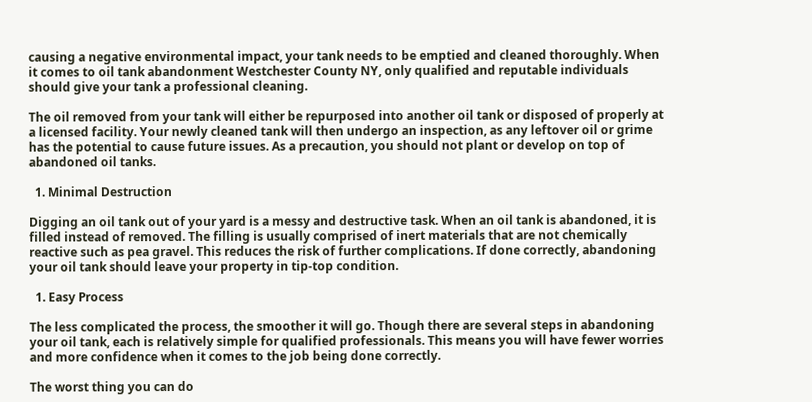causing a negative environmental impact, your tank needs to be emptied and cleaned thoroughly. When it comes to oil tank abandonment Westchester County NY, only qualified and reputable individuals should give your tank a professional cleaning.

The oil removed from your tank will either be repurposed into another oil tank or disposed of properly at a licensed facility. Your newly cleaned tank will then undergo an inspection, as any leftover oil or grime has the potential to cause future issues. As a precaution, you should not plant or develop on top of abandoned oil tanks.

  1. Minimal Destruction

Digging an oil tank out of your yard is a messy and destructive task. When an oil tank is abandoned, it is filled instead of removed. The filling is usually comprised of inert materials that are not chemically reactive such as pea gravel. This reduces the risk of further complications. If done correctly, abandoning your oil tank should leave your property in tip-top condition.

  1. Easy Process

The less complicated the process, the smoother it will go. Though there are several steps in abandoning your oil tank, each is relatively simple for qualified professionals. This means you will have fewer worries and more confidence when it comes to the job being done correctly.

The worst thing you can do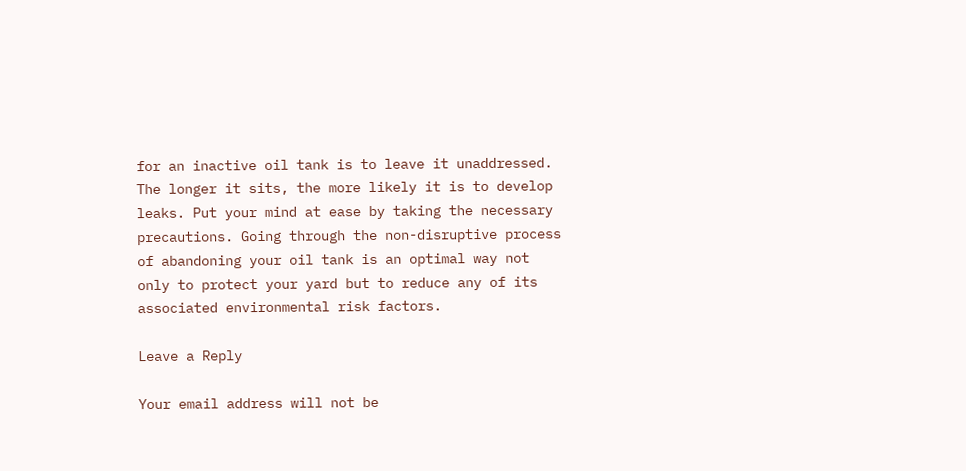for an inactive oil tank is to leave it unaddressed. The longer it sits, the more likely it is to develop leaks. Put your mind at ease by taking the necessary precautions. Going through the non-disruptive process of abandoning your oil tank is an optimal way not only to protect your yard but to reduce any of its associated environmental risk factors.

Leave a Reply

Your email address will not be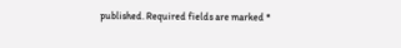published. Required fields are marked *